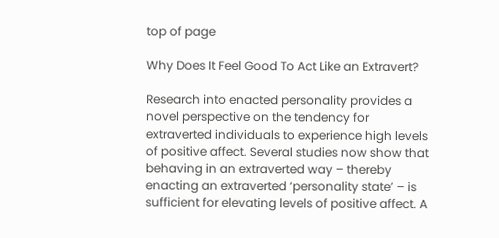top of page

Why Does It Feel Good To Act Like an Extravert?

Research into enacted personality provides a novel perspective on the tendency for extraverted individuals to experience high levels of positive affect. Several studies now show that behaving in an extraverted way – thereby enacting an extraverted ‘personality state’ – is sufficient for elevating levels of positive affect. A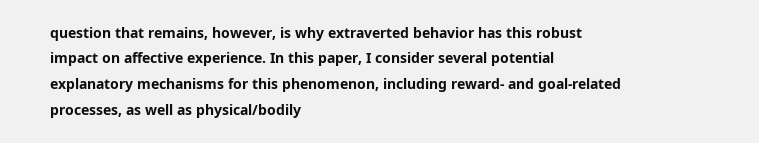question that remains, however, is why extraverted behavior has this robust impact on affective experience. In this paper, I consider several potential explanatory mechanisms for this phenomenon, including reward‐ and goal‐related processes, as well as physical/bodily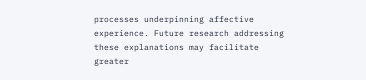processes underpinning affective experience. Future research addressing these explanations may facilitate greater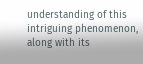understanding of this intriguing phenomenon, along with its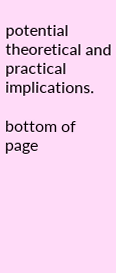potential theoretical and practical implications.

bottom of page